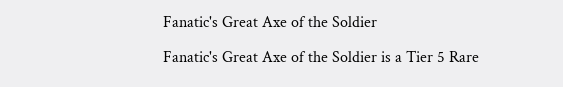Fanatic's Great Axe of the Soldier

Fanatic's Great Axe of the Soldier is a Tier 5 Rare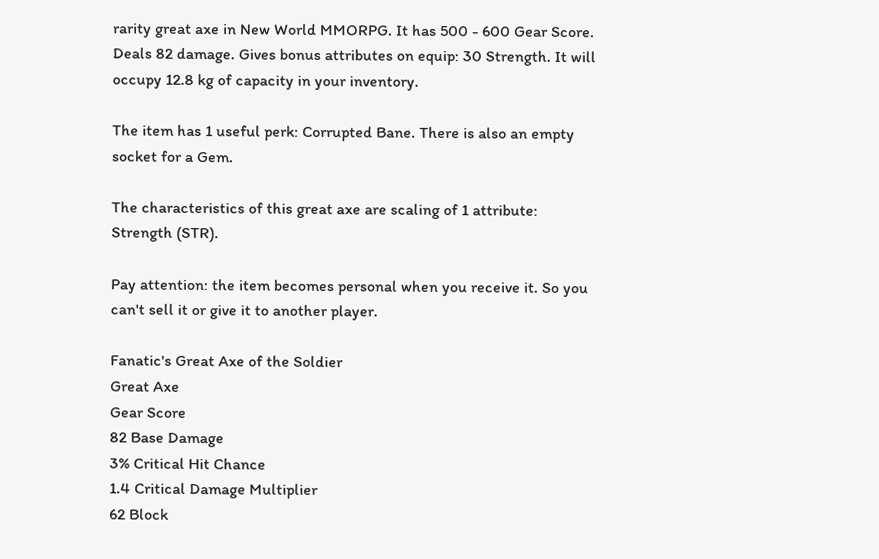rarity great axe in New World MMORPG. It has 500 - 600 Gear Score. Deals 82 damage. Gives bonus attributes on equip: 30 Strength. It will occupy 12.8 kg of capacity in your inventory.

The item has 1 useful perk: Corrupted Bane. There is also an empty socket for a Gem.

The characteristics of this great axe are scaling of 1 attribute: Strength (STR).

Pay attention: the item becomes personal when you receive it. So you can't sell it or give it to another player.

Fanatic's Great Axe of the Soldier
Great Axe
Gear Score
82 Base Damage
3% Critical Hit Chance
1.4 Critical Damage Multiplier
62 Block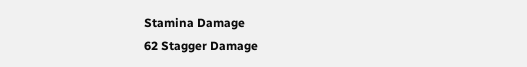Stamina Damage
62 Stagger Damage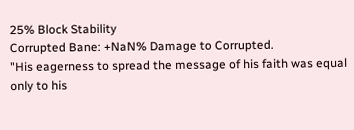25% Block Stability
Corrupted Bane: +NaN% Damage to Corrupted.
"His eagerness to spread the message of his faith was equal only to his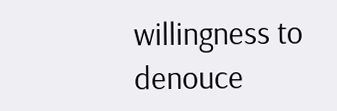willingness to denouce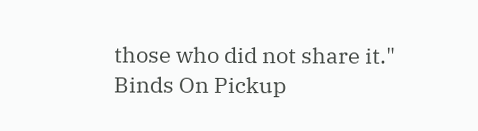those who did not share it."
Binds On Pickup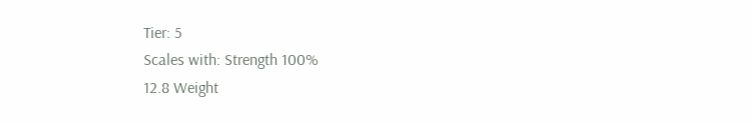Tier: 5
Scales with: Strength 100%
12.8 Weight